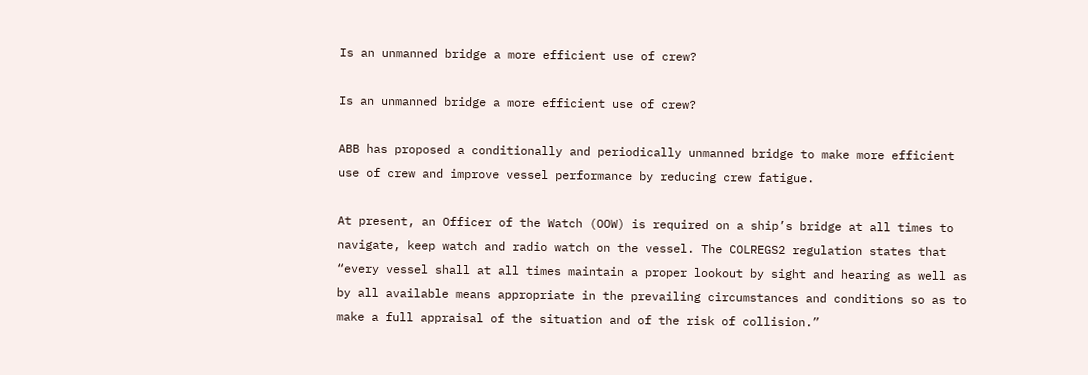Is an unmanned bridge a more efficient use of crew?

Is an unmanned bridge a more efficient use of crew?

ABB has proposed a conditionally and periodically unmanned bridge to make more efficient use of crew and improve vessel performance by reducing crew fatigue.

At present, an Officer of the Watch (OOW) is required on a ship’s bridge at all times to navigate, keep watch and radio watch on the vessel. The COLREGS2 regulation states that “every vessel shall at all times maintain a proper lookout by sight and hearing as well as by all available means appropriate in the prevailing circumstances and conditions so as to make a full appraisal of the situation and of the risk of collision.”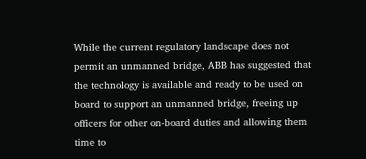While the current regulatory landscape does not permit an unmanned bridge, ABB has suggested that the technology is available and ready to be used on board to support an unmanned bridge, freeing up officers for other on-board duties and allowing them time to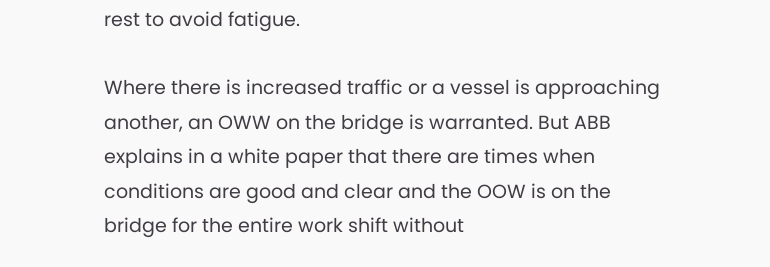rest to avoid fatigue.

Where there is increased traffic or a vessel is approaching another, an OWW on the bridge is warranted. But ABB explains in a white paper that there are times when conditions are good and clear and the OOW is on the bridge for the entire work shift without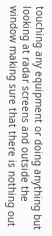touching any equipment or doing anything but looking at radar screens and outside the window making sure that there is nothing out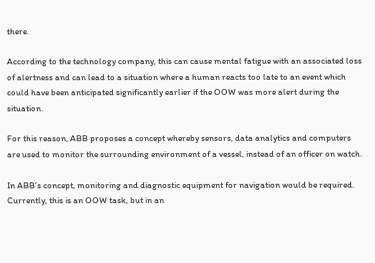there.

According to the technology company, this can cause mental fatigue with an associated loss of alertness and can lead to a situation where a human reacts too late to an event which could have been anticipated significantly earlier if the OOW was more alert during the situation.

For this reason, ABB proposes a concept whereby sensors, data analytics and computers are used to monitor the surrounding environment of a vessel, instead of an officer on watch.

In ABB’s concept, monitoring and diagnostic equipment for navigation would be required. Currently, this is an OOW task, but in an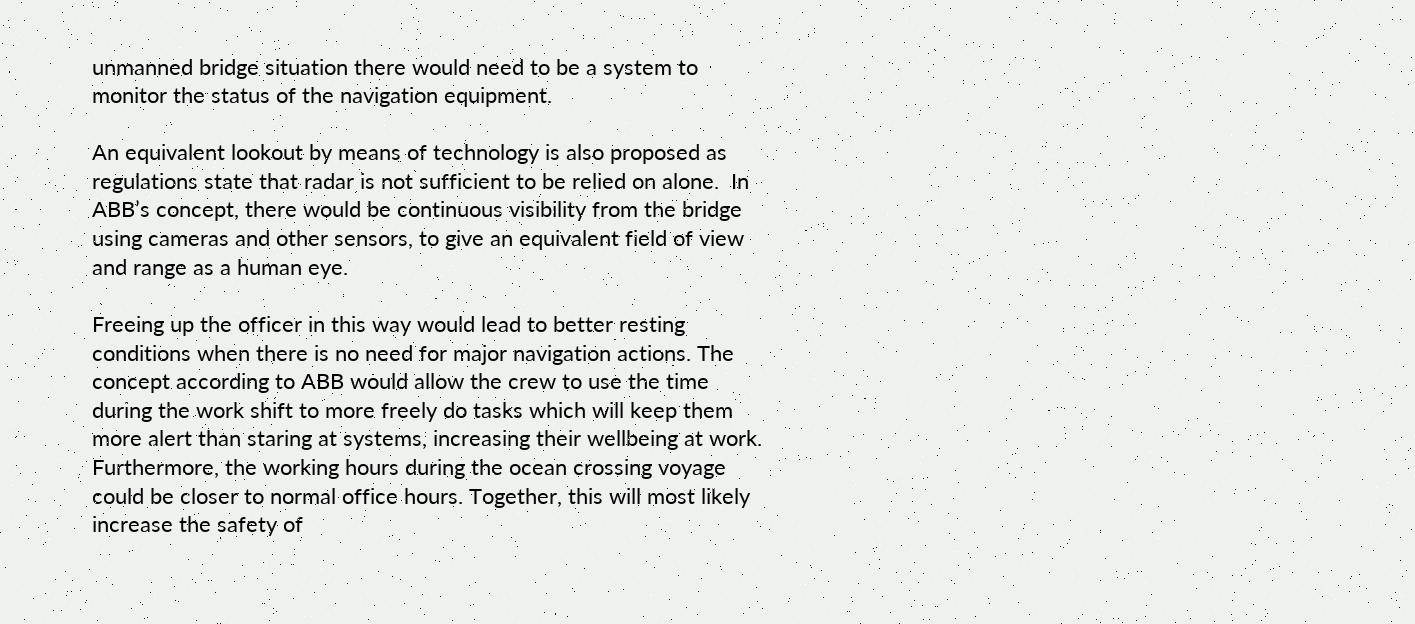unmanned bridge situation there would need to be a system to monitor the status of the navigation equipment.

An equivalent lookout by means of technology is also proposed as regulations state that radar is not sufficient to be relied on alone.  In ABB’s concept, there would be continuous visibility from the bridge using cameras and other sensors, to give an equivalent field of view and range as a human eye.

Freeing up the officer in this way would lead to better resting conditions when there is no need for major navigation actions. The concept according to ABB would allow the crew to use the time during the work shift to more freely do tasks which will keep them more alert than staring at systems, increasing their wellbeing at work. Furthermore, the working hours during the ocean crossing voyage could be closer to normal office hours. Together, this will most likely increase the safety of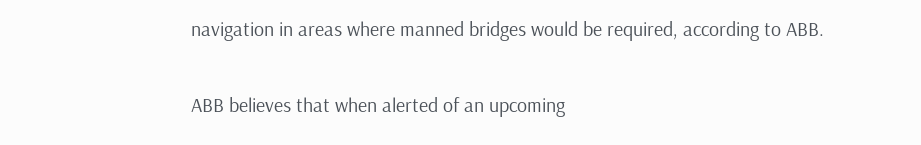navigation in areas where manned bridges would be required, according to ABB.

ABB believes that when alerted of an upcoming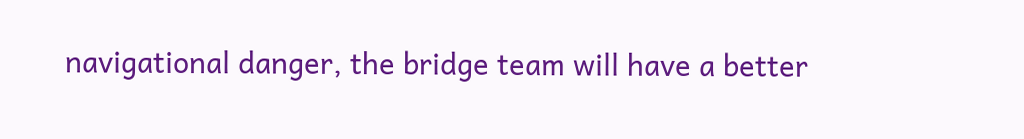navigational danger, the bridge team will have a better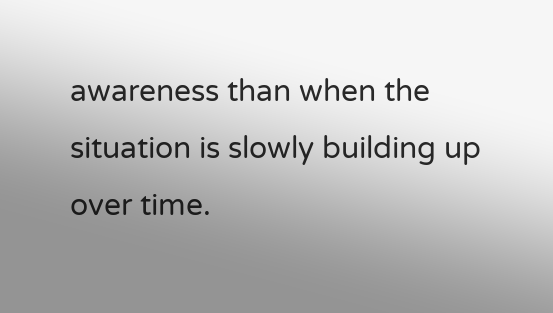awareness than when the situation is slowly building up over time.